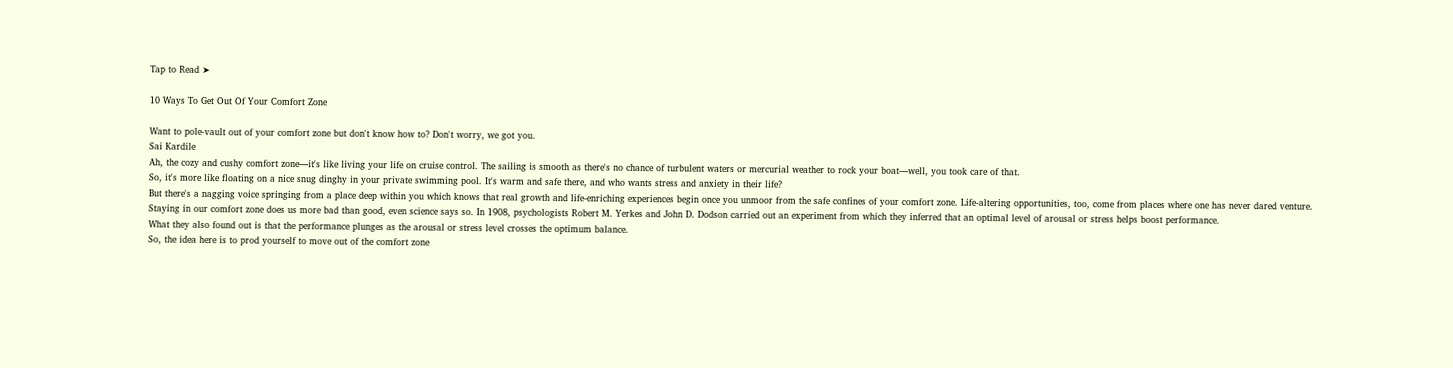Tap to Read ➤

10 Ways To Get Out Of Your Comfort Zone

Want to pole-vault out of your comfort zone but don't know how to? Don't worry, we got you.
Sai Kardile
Ah, the cozy and cushy comfort zone—it's like living your life on cruise control. The sailing is smooth as there's no chance of turbulent waters or mercurial weather to rock your boat—well, you took care of that.
So, it's more like floating on a nice snug dinghy in your private swimming pool. It's warm and safe there, and who wants stress and anxiety in their life?
But there's a nagging voice springing from a place deep within you which knows that real growth and life-enriching experiences begin once you unmoor from the safe confines of your comfort zone. Life-altering opportunities, too, come from places where one has never dared venture.
Staying in our comfort zone does us more bad than good, even science says so. In 1908, psychologists Robert M. Yerkes and John D. Dodson carried out an experiment from which they inferred that an optimal level of arousal or stress helps boost performance.
What they also found out is that the performance plunges as the arousal or stress level crosses the optimum balance.
So, the idea here is to prod yourself to move out of the comfort zone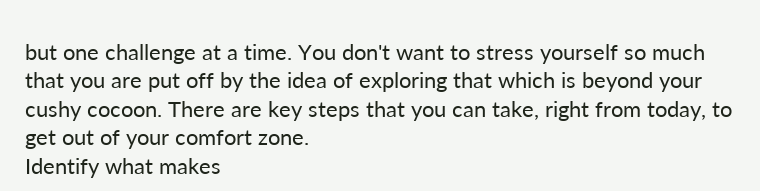but one challenge at a time. You don't want to stress yourself so much that you are put off by the idea of exploring that which is beyond your cushy cocoon. There are key steps that you can take, right from today, to get out of your comfort zone.
Identify what makes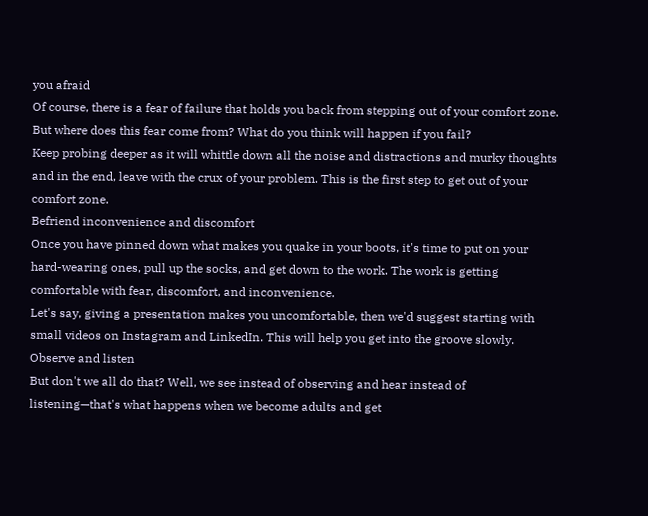you afraid
Of course, there is a fear of failure that holds you back from stepping out of your comfort zone. But where does this fear come from? What do you think will happen if you fail?
Keep probing deeper as it will whittle down all the noise and distractions and murky thoughts and in the end, leave with the crux of your problem. This is the first step to get out of your comfort zone.
Befriend inconvenience and discomfort
Once you have pinned down what makes you quake in your boots, it's time to put on your hard-wearing ones, pull up the socks, and get down to the work. The work is getting comfortable with fear, discomfort, and inconvenience.
Let's say, giving a presentation makes you uncomfortable, then we'd suggest starting with small videos on Instagram and LinkedIn. This will help you get into the groove slowly.
Observe and listen
But don't we all do that? Well, we see instead of observing and hear instead of listening—that's what happens when we become adults and get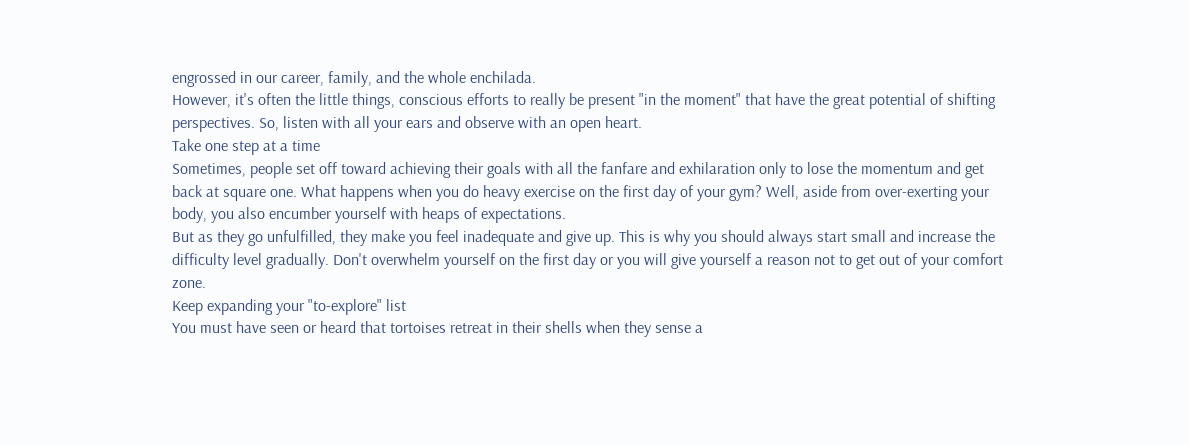engrossed in our career, family, and the whole enchilada.
However, it's often the little things, conscious efforts to really be present "in the moment" that have the great potential of shifting perspectives. So, listen with all your ears and observe with an open heart.
Take one step at a time
Sometimes, people set off toward achieving their goals with all the fanfare and exhilaration only to lose the momentum and get back at square one. What happens when you do heavy exercise on the first day of your gym? Well, aside from over-exerting your body, you also encumber yourself with heaps of expectations.
But as they go unfulfilled, they make you feel inadequate and give up. This is why you should always start small and increase the difficulty level gradually. Don't overwhelm yourself on the first day or you will give yourself a reason not to get out of your comfort zone.
Keep expanding your "to-explore" list
You must have seen or heard that tortoises retreat in their shells when they sense a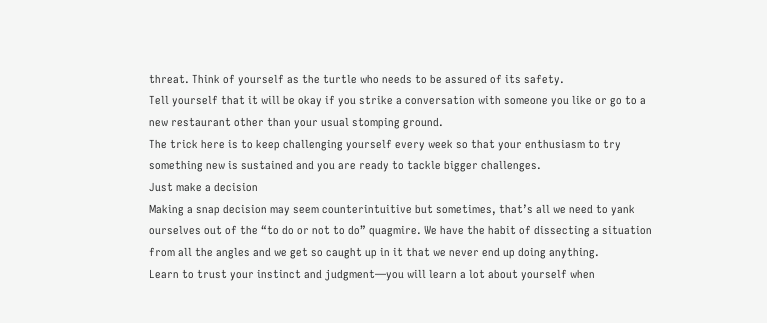threat. Think of yourself as the turtle who needs to be assured of its safety.
Tell yourself that it will be okay if you strike a conversation with someone you like or go to a new restaurant other than your usual stomping ground.
The trick here is to keep challenging yourself every week so that your enthusiasm to try something new is sustained and you are ready to tackle bigger challenges.
Just make a decision
Making a snap decision may seem counterintuitive but sometimes, that’s all we need to yank ourselves out of the “to do or not to do” quagmire. We have the habit of dissecting a situation from all the angles and we get so caught up in it that we never end up doing anything.
Learn to trust your instinct and judgment—you will learn a lot about yourself when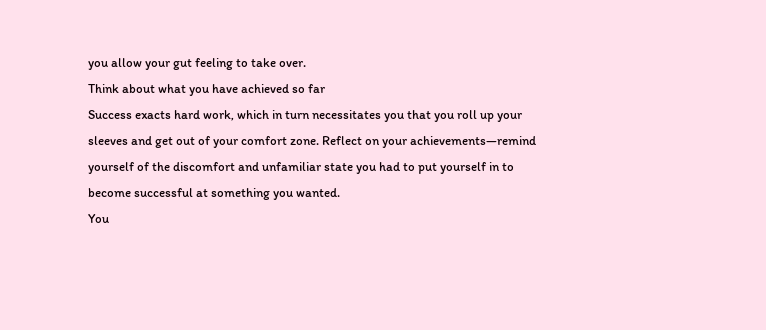you allow your gut feeling to take over.
Think about what you have achieved so far
Success exacts hard work, which in turn necessitates you that you roll up your sleeves and get out of your comfort zone. Reflect on your achievements—remind yourself of the discomfort and unfamiliar state you had to put yourself in to become successful at something you wanted.
You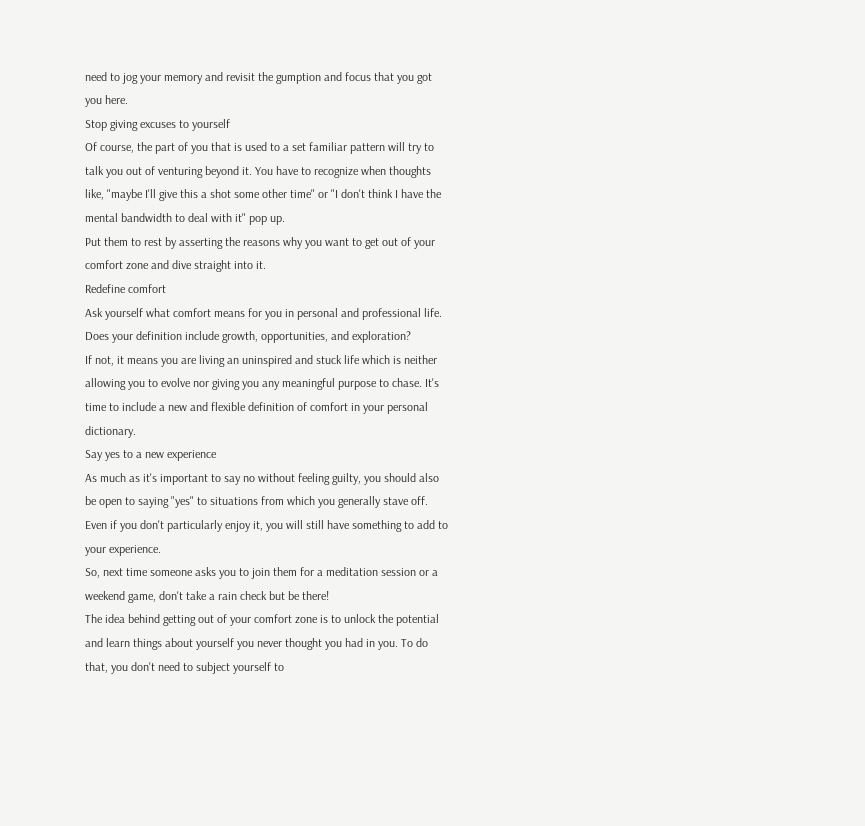need to jog your memory and revisit the gumption and focus that you got you here.
Stop giving excuses to yourself
Of course, the part of you that is used to a set familiar pattern will try to talk you out of venturing beyond it. You have to recognize when thoughts like, "maybe I'll give this a shot some other time" or "I don't think I have the mental bandwidth to deal with it" pop up.
Put them to rest by asserting the reasons why you want to get out of your comfort zone and dive straight into it.
Redefine comfort
Ask yourself what comfort means for you in personal and professional life. Does your definition include growth, opportunities, and exploration?
If not, it means you are living an uninspired and stuck life which is neither allowing you to evolve nor giving you any meaningful purpose to chase. It's time to include a new and flexible definition of comfort in your personal dictionary.
Say yes to a new experience
As much as it's important to say no without feeling guilty, you should also be open to saying "yes" to situations from which you generally stave off. Even if you don't particularly enjoy it, you will still have something to add to your experience.
So, next time someone asks you to join them for a meditation session or a weekend game, don't take a rain check but be there!
The idea behind getting out of your comfort zone is to unlock the potential and learn things about yourself you never thought you had in you. To do that, you don't need to subject yourself to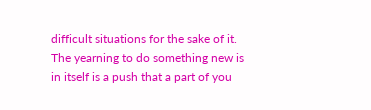difficult situations for the sake of it.
The yearning to do something new is in itself is a push that a part of you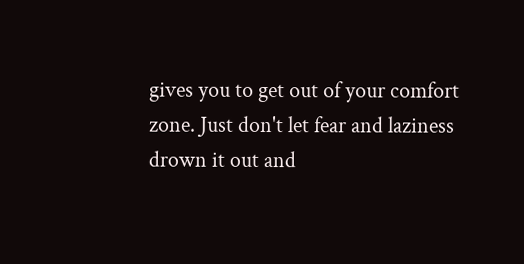gives you to get out of your comfort zone. Just don't let fear and laziness drown it out and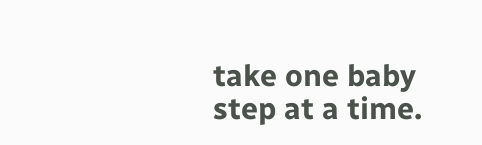take one baby step at a time.